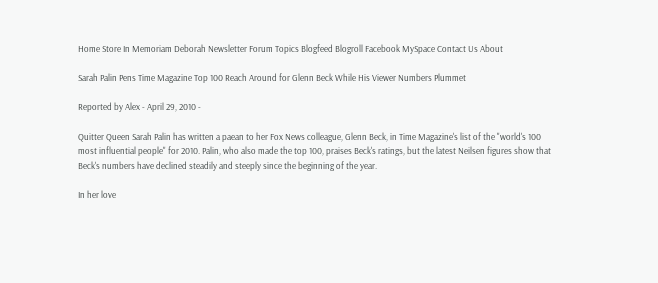Home Store In Memoriam Deborah Newsletter Forum Topics Blogfeed Blogroll Facebook MySpace Contact Us About

Sarah Palin Pens Time Magazine Top 100 Reach Around for Glenn Beck While His Viewer Numbers Plummet

Reported by Alex - April 29, 2010 -

Quitter Queen Sarah Palin has written a paean to her Fox News colleague, Glenn Beck, in Time Magazine's list of the "world's 100 most influential people" for 2010. Palin, who also made the top 100, praises Beck's ratings, but the latest Neilsen figures show that Beck's numbers have declined steadily and steeply since the beginning of the year.

In her love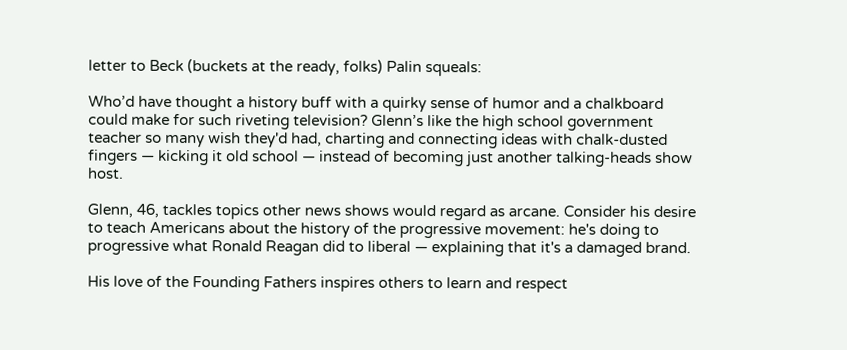letter to Beck (buckets at the ready, folks) Palin squeals:

Who’d have thought a history buff with a quirky sense of humor and a chalkboard could make for such riveting television? Glenn’s like the high school government teacher so many wish they'd had, charting and connecting ideas with chalk-dusted fingers — kicking it old school — instead of becoming just another talking-heads show host.

Glenn, 46, tackles topics other news shows would regard as arcane. Consider his desire to teach Americans about the history of the progressive movement: he's doing to progressive what Ronald Reagan did to liberal — explaining that it's a damaged brand.

His love of the Founding Fathers inspires others to learn and respect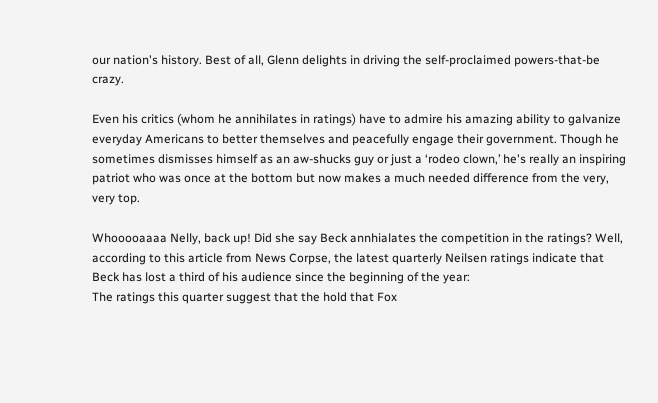our nation's history. Best of all, Glenn delights in driving the self-proclaimed powers-that-be crazy.

Even his critics (whom he annihilates in ratings) have to admire his amazing ability to galvanize everyday Americans to better themselves and peacefully engage their government. Though he sometimes dismisses himself as an aw-shucks guy or just a ‘rodeo clown,’ he's really an inspiring patriot who was once at the bottom but now makes a much needed difference from the very, very top.

Whooooaaaa Nelly, back up! Did she say Beck annhialates the competition in the ratings? Well, according to this article from News Corpse, the latest quarterly Neilsen ratings indicate that Beck has lost a third of his audience since the beginning of the year:
The ratings this quarter suggest that the hold that Fox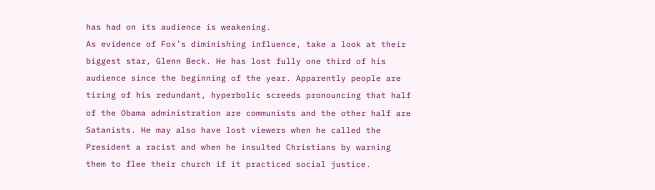has had on its audience is weakening.
As evidence of Fox’s diminishing influence, take a look at their biggest star, Glenn Beck. He has lost fully one third of his audience since the beginning of the year. Apparently people are tiring of his redundant, hyperbolic screeds pronouncing that half of the Obama administration are communists and the other half are Satanists. He may also have lost viewers when he called the President a racist and when he insulted Christians by warning them to flee their church if it practiced social justice.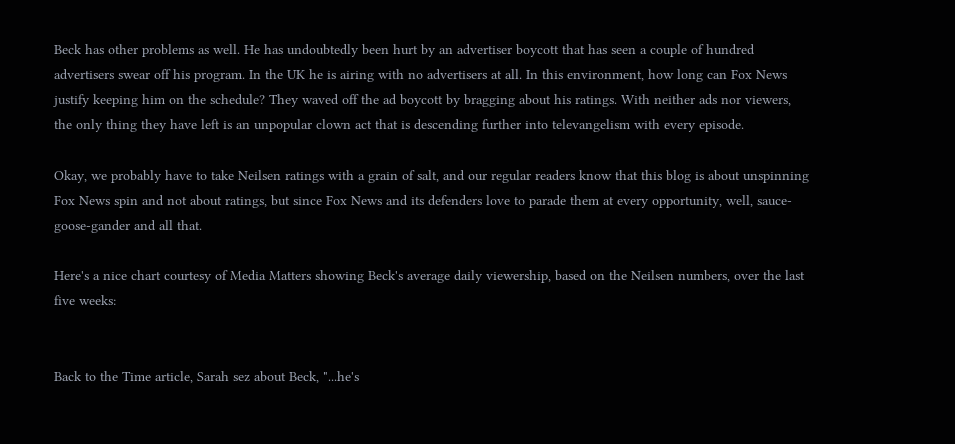Beck has other problems as well. He has undoubtedly been hurt by an advertiser boycott that has seen a couple of hundred advertisers swear off his program. In the UK he is airing with no advertisers at all. In this environment, how long can Fox News justify keeping him on the schedule? They waved off the ad boycott by bragging about his ratings. With neither ads nor viewers, the only thing they have left is an unpopular clown act that is descending further into televangelism with every episode.

Okay, we probably have to take Neilsen ratings with a grain of salt, and our regular readers know that this blog is about unspinning Fox News spin and not about ratings, but since Fox News and its defenders love to parade them at every opportunity, well, sauce-goose-gander and all that.

Here's a nice chart courtesy of Media Matters showing Beck's average daily viewership, based on the Neilsen numbers, over the last five weeks:


Back to the Time article, Sarah sez about Beck, "...he's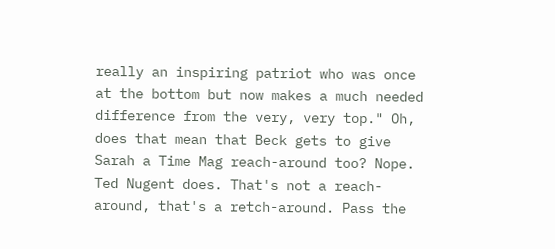really an inspiring patriot who was once at the bottom but now makes a much needed difference from the very, very top." Oh, does that mean that Beck gets to give Sarah a Time Mag reach-around too? Nope. Ted Nugent does. That's not a reach-around, that's a retch-around. Pass the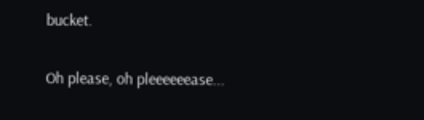bucket.

Oh please, oh pleeeeeease...